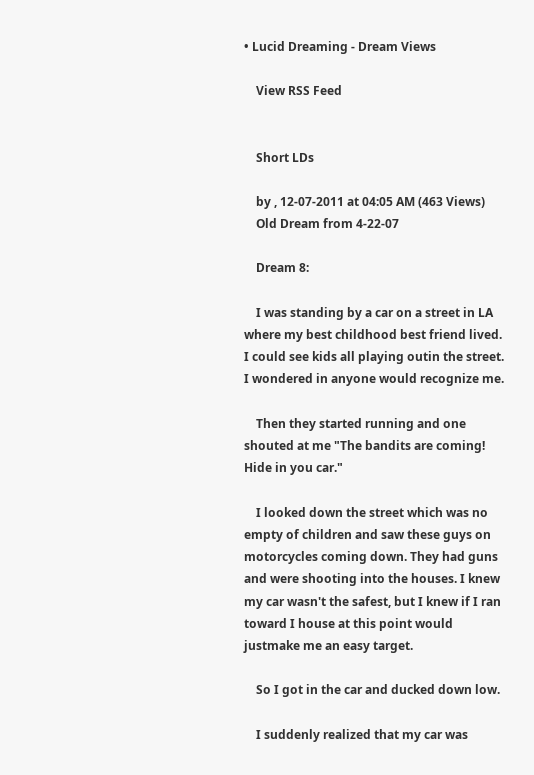• Lucid Dreaming - Dream Views

    View RSS Feed


    Short LDs

    by , 12-07-2011 at 04:05 AM (463 Views)
    Old Dream from 4-22-07

    Dream 8:

    I was standing by a car on a street in LA where my best childhood best friend lived. I could see kids all playing outin the street. I wondered in anyone would recognize me.

    Then they started running and one shouted at me "The bandits are coming! Hide in you car."

    I looked down the street which was no empty of children and saw these guys on motorcycles coming down. They had guns and were shooting into the houses. I knew my car wasn't the safest, but I knew if I ran toward I house at this point would justmake me an easy target.

    So I got in the car and ducked down low.

    I suddenly realized that my car was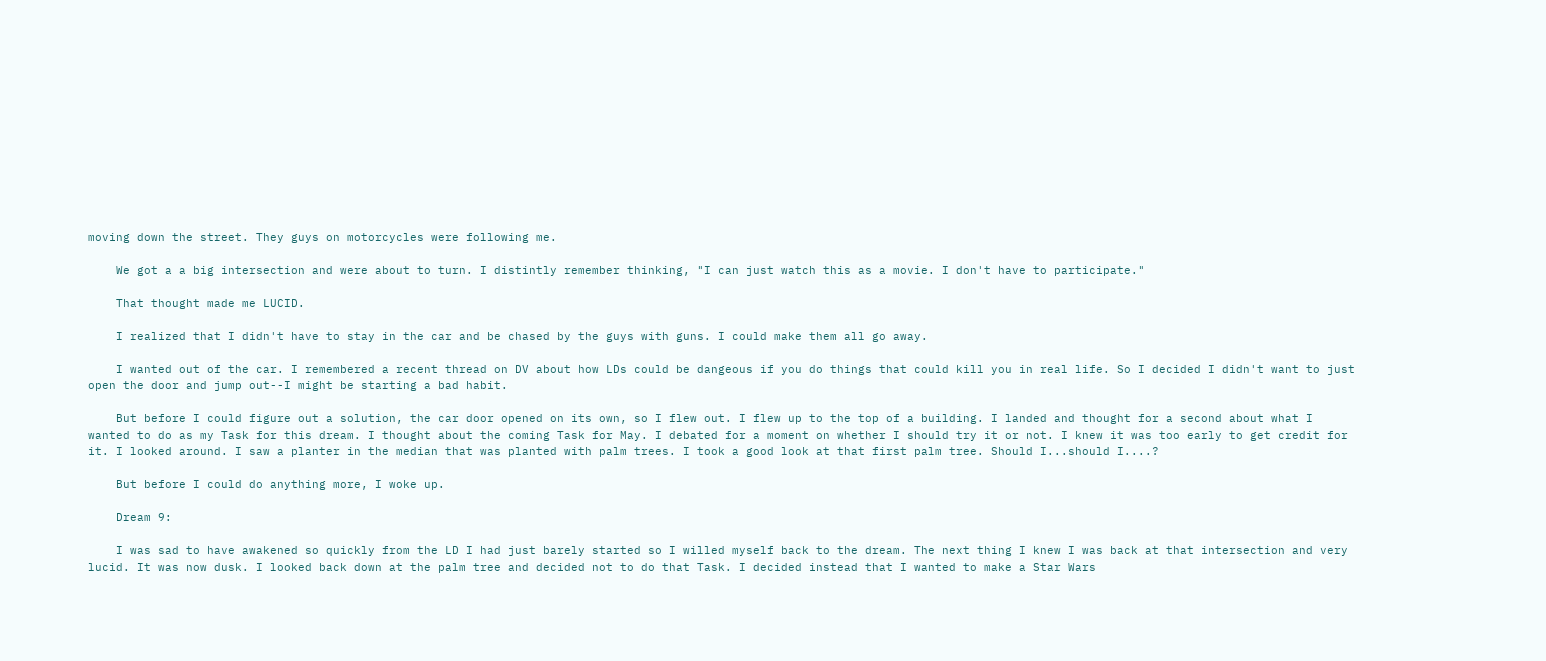moving down the street. They guys on motorcycles were following me.

    We got a a big intersection and were about to turn. I distintly remember thinking, "I can just watch this as a movie. I don't have to participate."

    That thought made me LUCID.

    I realized that I didn't have to stay in the car and be chased by the guys with guns. I could make them all go away.

    I wanted out of the car. I remembered a recent thread on DV about how LDs could be dangeous if you do things that could kill you in real life. So I decided I didn't want to just open the door and jump out--I might be starting a bad habit.

    But before I could figure out a solution, the car door opened on its own, so I flew out. I flew up to the top of a building. I landed and thought for a second about what I wanted to do as my Task for this dream. I thought about the coming Task for May. I debated for a moment on whether I should try it or not. I knew it was too early to get credit for it. I looked around. I saw a planter in the median that was planted with palm trees. I took a good look at that first palm tree. Should I...should I....?

    But before I could do anything more, I woke up.

    Dream 9:

    I was sad to have awakened so quickly from the LD I had just barely started so I willed myself back to the dream. The next thing I knew I was back at that intersection and very lucid. It was now dusk. I looked back down at the palm tree and decided not to do that Task. I decided instead that I wanted to make a Star Wars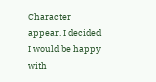Character appear. I decided I would be happy with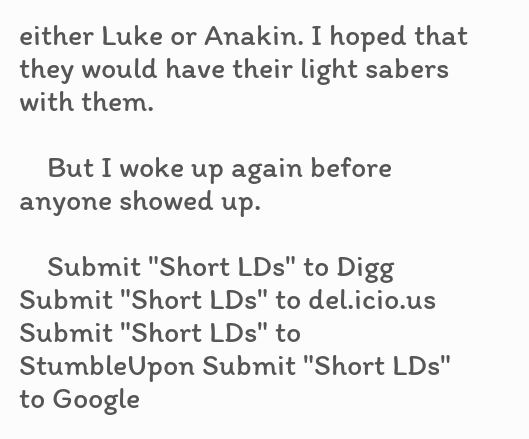either Luke or Anakin. I hoped that they would have their light sabers with them.

    But I woke up again before anyone showed up.

    Submit "Short LDs" to Digg Submit "Short LDs" to del.icio.us Submit "Short LDs" to StumbleUpon Submit "Short LDs" to Google